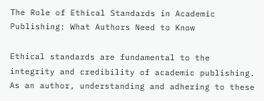The Role of Ethical Standards in Academic Publishing: What Authors Need to Know

Ethical standards are fundamental to the integrity and credibility of academic publishing. As an author, understanding and adhering to these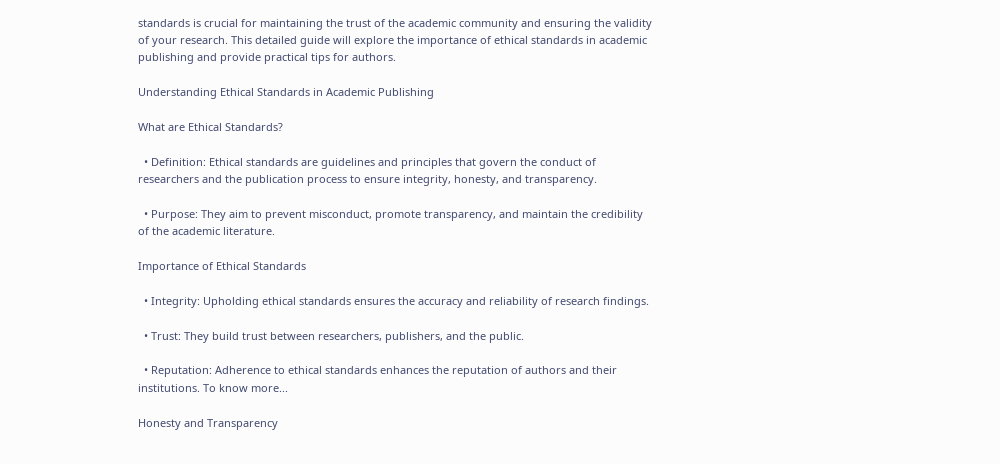standards is crucial for maintaining the trust of the academic community and ensuring the validity of your research. This detailed guide will explore the importance of ethical standards in academic publishing and provide practical tips for authors.

Understanding Ethical Standards in Academic Publishing

What are Ethical Standards?

  • Definition: Ethical standards are guidelines and principles that govern the conduct of researchers and the publication process to ensure integrity, honesty, and transparency.

  • Purpose: They aim to prevent misconduct, promote transparency, and maintain the credibility of the academic literature.

Importance of Ethical Standards

  • Integrity: Upholding ethical standards ensures the accuracy and reliability of research findings.

  • Trust: They build trust between researchers, publishers, and the public.

  • Reputation: Adherence to ethical standards enhances the reputation of authors and their institutions. To know more...

Honesty and Transparency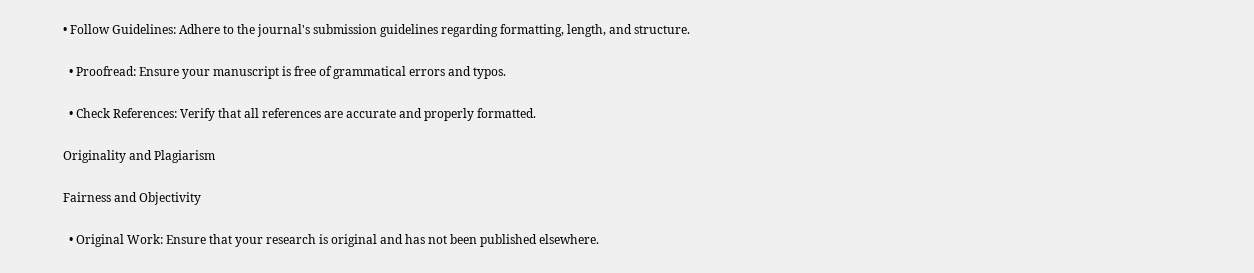• Follow Guidelines: Adhere to the journal's submission guidelines regarding formatting, length, and structure.

  • Proofread: Ensure your manuscript is free of grammatical errors and typos.

  • Check References: Verify that all references are accurate and properly formatted.

Originality and Plagiarism

Fairness and Objectivity

  • Original Work: Ensure that your research is original and has not been published elsewhere.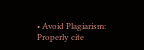• Avoid Plagiarism: Properly cite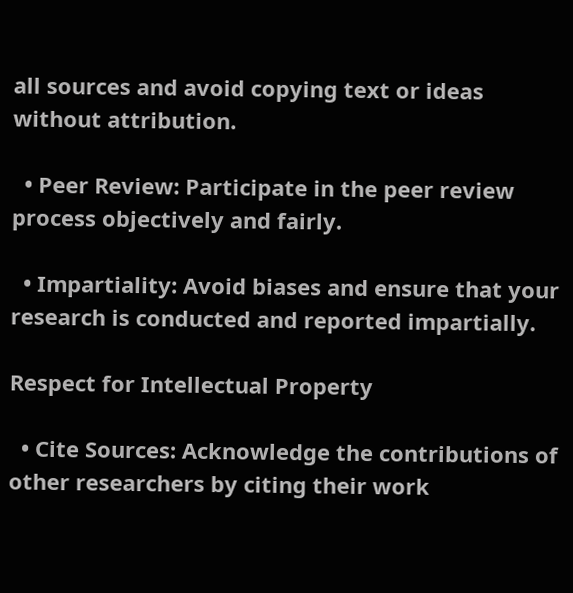all sources and avoid copying text or ideas without attribution.

  • Peer Review: Participate in the peer review process objectively and fairly.

  • Impartiality: Avoid biases and ensure that your research is conducted and reported impartially.

Respect for Intellectual Property

  • Cite Sources: Acknowledge the contributions of other researchers by citing their work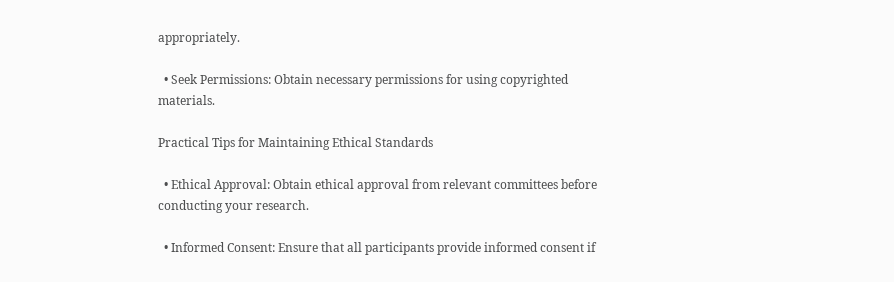appropriately.

  • Seek Permissions: Obtain necessary permissions for using copyrighted materials.

Practical Tips for Maintaining Ethical Standards

  • Ethical Approval: Obtain ethical approval from relevant committees before conducting your research.

  • Informed Consent: Ensure that all participants provide informed consent if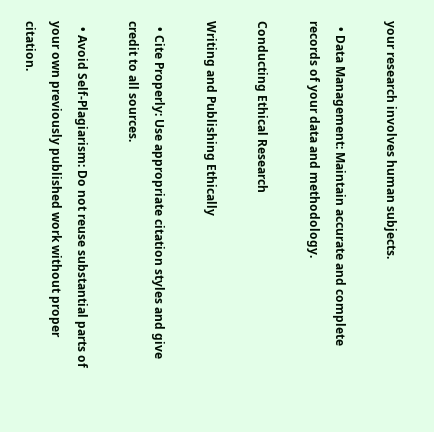your research involves human subjects.

  • Data Management: Maintain accurate and complete records of your data and methodology.

Conducting Ethical Research

Writing and Publishing Ethically

  • Cite Properly: Use appropriate citation styles and give credit to all sources.

  • Avoid Self-Plagiarism: Do not reuse substantial parts of your own previously published work without proper citation.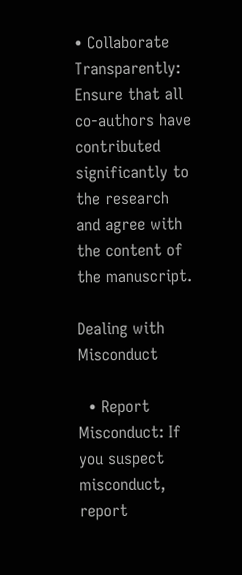• Collaborate Transparently: Ensure that all co-authors have contributed significantly to the research and agree with the content of the manuscript.

Dealing with Misconduct

  • Report Misconduct: If you suspect misconduct, report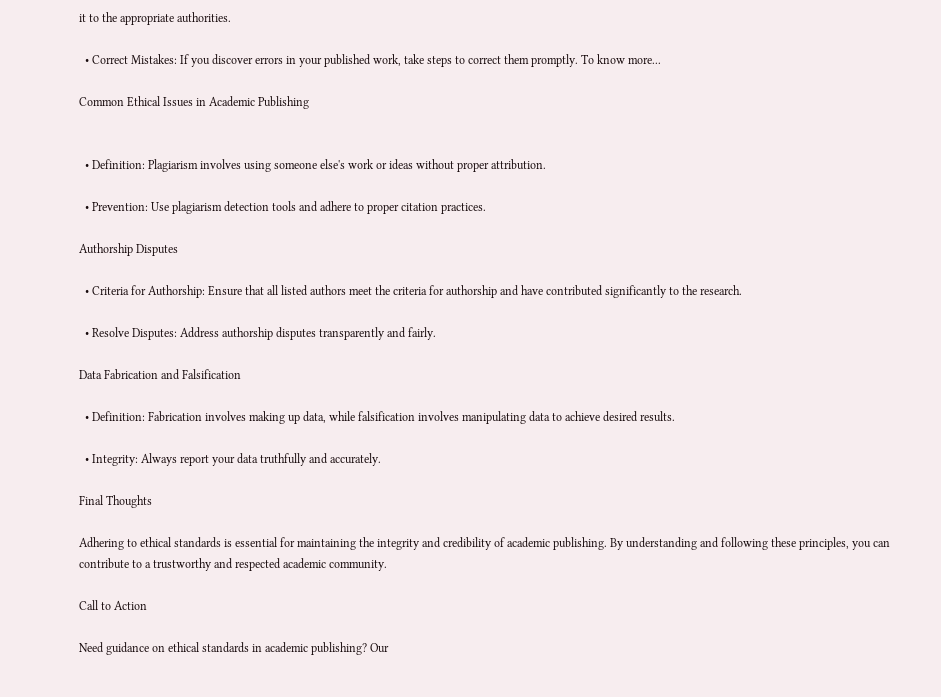it to the appropriate authorities.

  • Correct Mistakes: If you discover errors in your published work, take steps to correct them promptly. To know more...

Common Ethical Issues in Academic Publishing


  • Definition: Plagiarism involves using someone else's work or ideas without proper attribution.

  • Prevention: Use plagiarism detection tools and adhere to proper citation practices.

Authorship Disputes

  • Criteria for Authorship: Ensure that all listed authors meet the criteria for authorship and have contributed significantly to the research.

  • Resolve Disputes: Address authorship disputes transparently and fairly.

Data Fabrication and Falsification

  • Definition: Fabrication involves making up data, while falsification involves manipulating data to achieve desired results.

  • Integrity: Always report your data truthfully and accurately.

Final Thoughts

Adhering to ethical standards is essential for maintaining the integrity and credibility of academic publishing. By understanding and following these principles, you can contribute to a trustworthy and respected academic community.

Call to Action

Need guidance on ethical standards in academic publishing? Our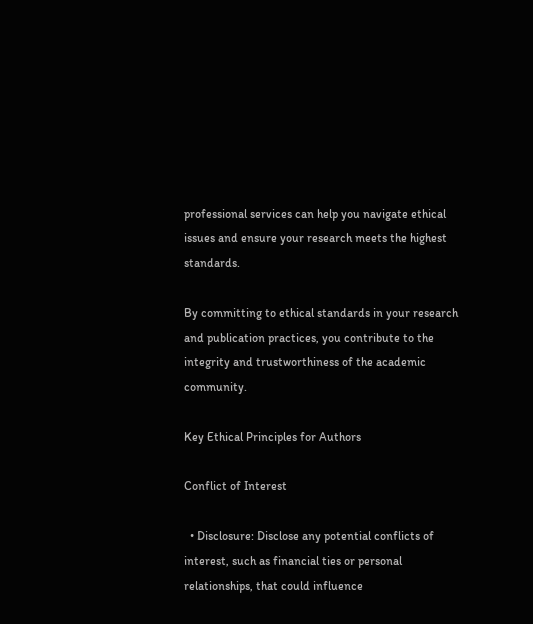professional services can help you navigate ethical issues and ensure your research meets the highest standards.

By committing to ethical standards in your research and publication practices, you contribute to the integrity and trustworthiness of the academic community.

Key Ethical Principles for Authors

Conflict of Interest

  • Disclosure: Disclose any potential conflicts of interest, such as financial ties or personal relationships, that could influence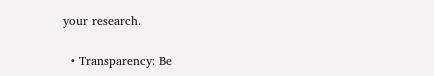your research.

  • Transparency: Be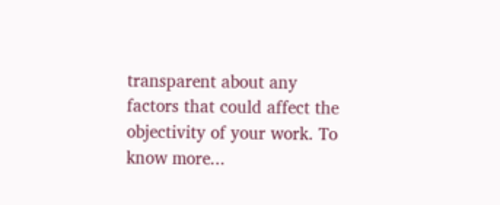transparent about any factors that could affect the objectivity of your work. To know more...